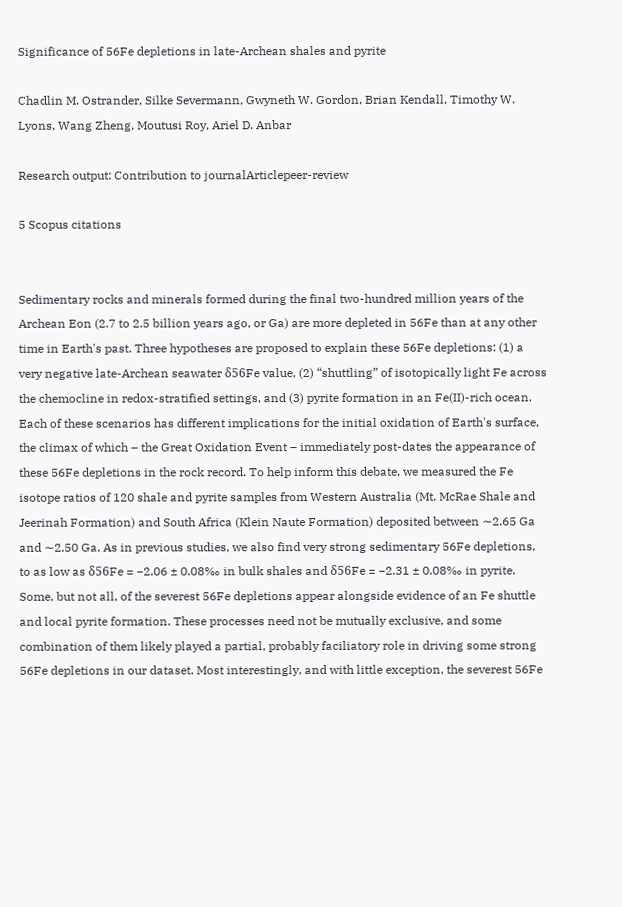Significance of 56Fe depletions in late-Archean shales and pyrite

Chadlin M. Ostrander, Silke Severmann, Gwyneth W. Gordon, Brian Kendall, Timothy W. Lyons, Wang Zheng, Moutusi Roy, Ariel D. Anbar

Research output: Contribution to journalArticlepeer-review

5 Scopus citations


Sedimentary rocks and minerals formed during the final two-hundred million years of the Archean Eon (2.7 to 2.5 billion years ago, or Ga) are more depleted in 56Fe than at any other time in Earth's past. Three hypotheses are proposed to explain these 56Fe depletions: (1) a very negative late-Archean seawater δ56Fe value, (2) “shuttling” of isotopically light Fe across the chemocline in redox-stratified settings, and (3) pyrite formation in an Fe(II)-rich ocean. Each of these scenarios has different implications for the initial oxidation of Earth's surface, the climax of which – the Great Oxidation Event – immediately post-dates the appearance of these 56Fe depletions in the rock record. To help inform this debate, we measured the Fe isotope ratios of 120 shale and pyrite samples from Western Australia (Mt. McRae Shale and Jeerinah Formation) and South Africa (Klein Naute Formation) deposited between ∼2.65 Ga and ∼2.50 Ga. As in previous studies, we also find very strong sedimentary 56Fe depletions, to as low as δ56Fe = −2.06 ± 0.08‰ in bulk shales and δ56Fe = −2.31 ± 0.08‰ in pyrite. Some, but not all, of the severest 56Fe depletions appear alongside evidence of an Fe shuttle and local pyrite formation. These processes need not be mutually exclusive, and some combination of them likely played a partial, probably faciliatory role in driving some strong 56Fe depletions in our dataset. Most interestingly, and with little exception, the severest 56Fe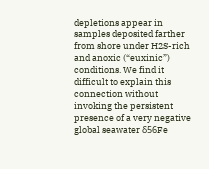depletions appear in samples deposited farther from shore under H2S-rich and anoxic (“euxinic”) conditions. We find it difficult to explain this connection without invoking the persistent presence of a very negative global seawater δ56Fe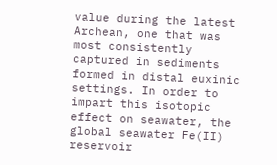value during the latest Archean, one that was most consistently captured in sediments formed in distal euxinic settings. In order to impart this isotopic effect on seawater, the global seawater Fe(II) reservoir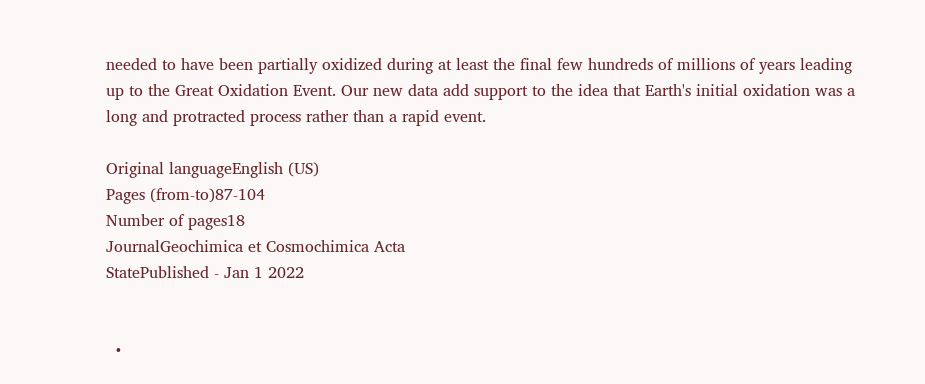needed to have been partially oxidized during at least the final few hundreds of millions of years leading up to the Great Oxidation Event. Our new data add support to the idea that Earth's initial oxidation was a long and protracted process rather than a rapid event.

Original languageEnglish (US)
Pages (from-to)87-104
Number of pages18
JournalGeochimica et Cosmochimica Acta
StatePublished - Jan 1 2022


  •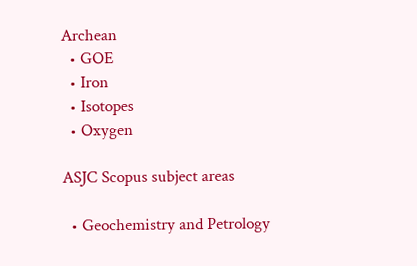Archean
  • GOE
  • Iron
  • Isotopes
  • Oxygen

ASJC Scopus subject areas

  • Geochemistry and Petrology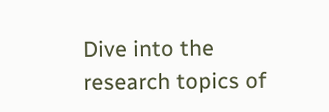Dive into the research topics of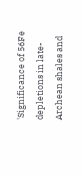'Significance of 56Fe depletions in late-Archean shales and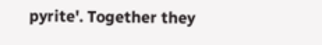pyrite'. Together they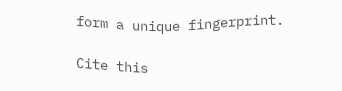form a unique fingerprint.

Cite this